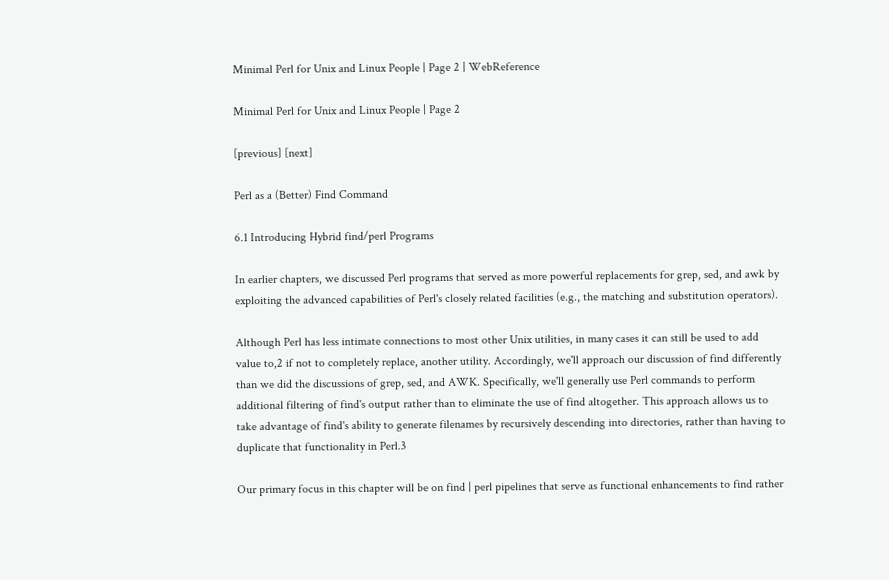Minimal Perl for Unix and Linux People | Page 2 | WebReference

Minimal Perl for Unix and Linux People | Page 2

[previous] [next]

Perl as a (Better) Find Command

6.1 Introducing Hybrid find/perl Programs

In earlier chapters, we discussed Perl programs that served as more powerful replacements for grep, sed, and awk by exploiting the advanced capabilities of Perl's closely related facilities (e.g., the matching and substitution operators).

Although Perl has less intimate connections to most other Unix utilities, in many cases it can still be used to add value to,2 if not to completely replace, another utility. Accordingly, we'll approach our discussion of find differently than we did the discussions of grep, sed, and AWK. Specifically, we'll generally use Perl commands to perform additional filtering of find's output rather than to eliminate the use of find altogether. This approach allows us to take advantage of find's ability to generate filenames by recursively descending into directories, rather than having to duplicate that functionality in Perl.3

Our primary focus in this chapter will be on find | perl pipelines that serve as functional enhancements to find rather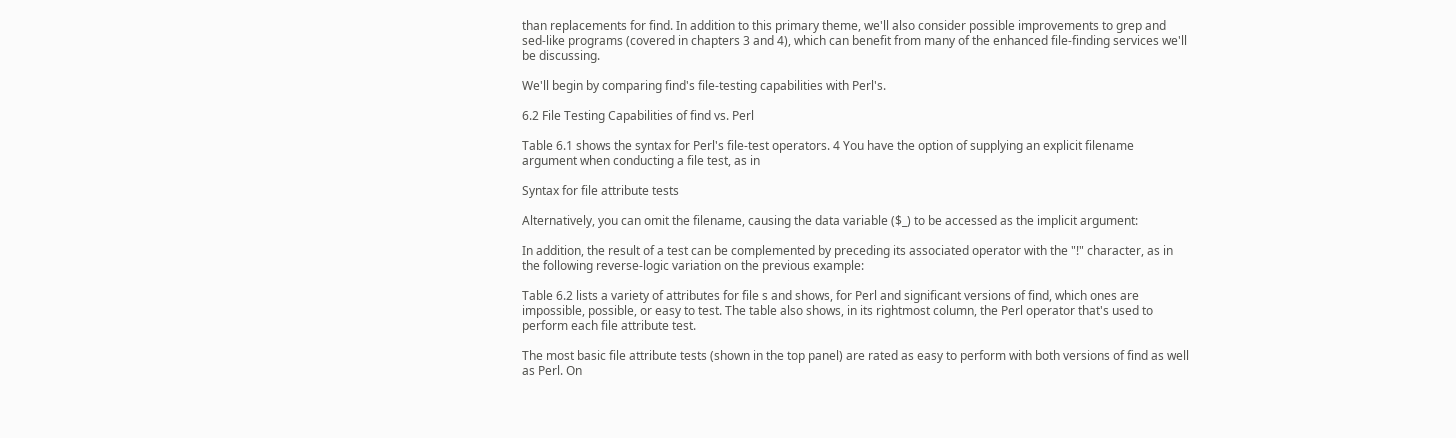than replacements for find. In addition to this primary theme, we'll also consider possible improvements to grep and sed-like programs (covered in chapters 3 and 4), which can benefit from many of the enhanced file-finding services we'll be discussing.

We'll begin by comparing find's file-testing capabilities with Perl's.

6.2 File Testing Capabilities of find vs. Perl

Table 6.1 shows the syntax for Perl's file-test operators. 4 You have the option of supplying an explicit filename argument when conducting a file test, as in

Syntax for file attribute tests

Alternatively, you can omit the filename, causing the data variable ($_) to be accessed as the implicit argument:

In addition, the result of a test can be complemented by preceding its associated operator with the "!" character, as in the following reverse-logic variation on the previous example:

Table 6.2 lists a variety of attributes for file s and shows, for Perl and significant versions of find, which ones are impossible, possible, or easy to test. The table also shows, in its rightmost column, the Perl operator that's used to perform each file attribute test.

The most basic file attribute tests (shown in the top panel) are rated as easy to perform with both versions of find as well as Perl. On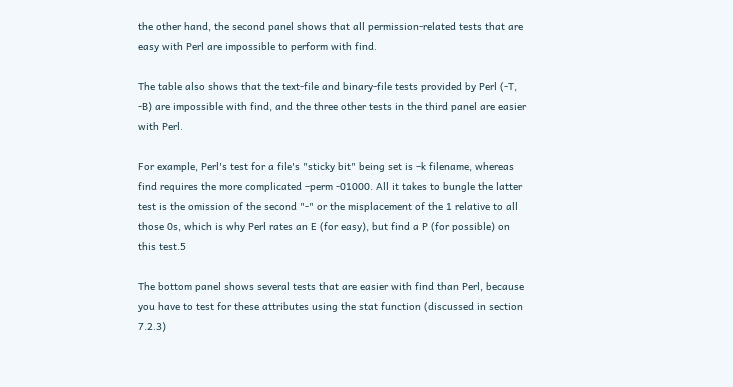the other hand, the second panel shows that all permission-related tests that are easy with Perl are impossible to perform with find.

The table also shows that the text-file and binary-file tests provided by Perl (-T, -B) are impossible with find, and the three other tests in the third panel are easier with Perl.

For example, Perl's test for a file's "sticky bit" being set is –k filename, whereas find requires the more complicated –perm -01000. All it takes to bungle the latter test is the omission of the second "-" or the misplacement of the 1 relative to all those 0s, which is why Perl rates an E (for easy), but find a P (for possible) on this test.5

The bottom panel shows several tests that are easier with find than Perl, because you have to test for these attributes using the stat function (discussed in section 7.2.3)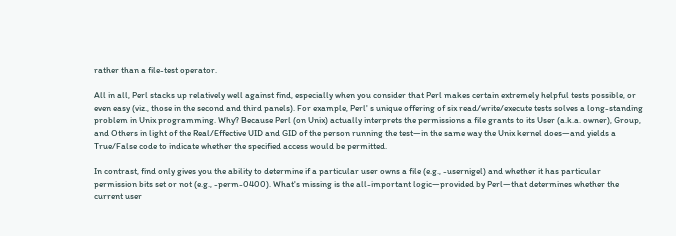rather than a file-test operator.

All in all, Perl stacks up relatively well against find, especially when you consider that Perl makes certain extremely helpful tests possible, or even easy (viz., those in the second and third panels). For example, Perl' s unique offering of six read/write/execute tests solves a long-standing problem in Unix programming. Why? Because Perl (on Unix) actually interprets the permissions a file grants to its User (a.k.a. owner), Group, and Others in light of the Real/Effective UID and GID of the person running the test—in the same way the Unix kernel does—and yields a True/False code to indicate whether the specified access would be permitted.

In contrast, find only gives you the ability to determine if a particular user owns a file (e.g., -usernigel) and whether it has particular permission bits set or not (e.g., -perm-0400). What's missing is the all-important logic—provided by Perl—that determines whether the current user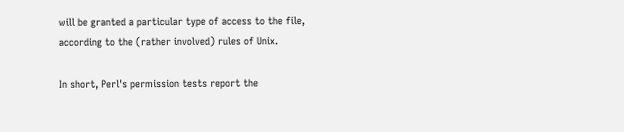will be granted a particular type of access to the file, according to the (rather involved) rules of Unix.

In short, Perl's permission tests report the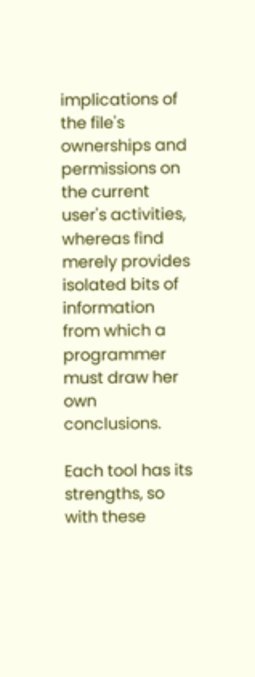implications of the file's ownerships and permissions on the current user's activities, whereas find merely provides isolated bits of information from which a programmer must draw her own conclusions.

Each tool has its strengths, so with these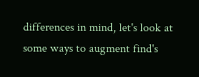differences in mind, let's look at some ways to augment find's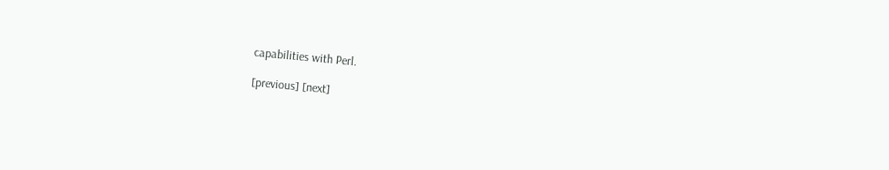capabilities with Perl.

[previous] [next]